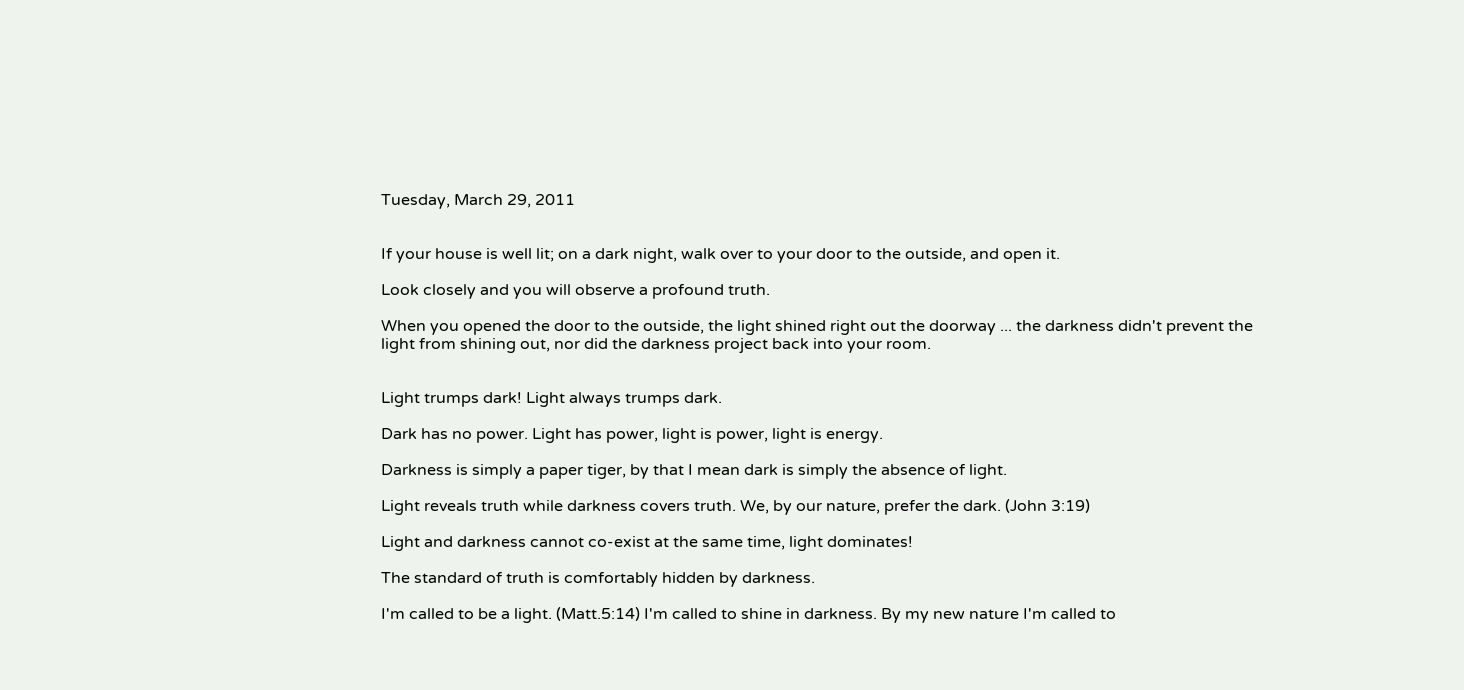Tuesday, March 29, 2011


If your house is well lit; on a dark night, walk over to your door to the outside, and open it.

Look closely and you will observe a profound truth.

When you opened the door to the outside, the light shined right out the doorway ... the darkness didn't prevent the light from shining out, nor did the darkness project back into your room.


Light trumps dark! Light always trumps dark.

Dark has no power. Light has power, light is power, light is energy.

Darkness is simply a paper tiger, by that I mean dark is simply the absence of light.

Light reveals truth while darkness covers truth. We, by our nature, prefer the dark. (John 3:19)

Light and darkness cannot co-exist at the same time, light dominates!

The standard of truth is comfortably hidden by darkness.

I'm called to be a light. (Matt.5:14) I'm called to shine in darkness. By my new nature I'm called to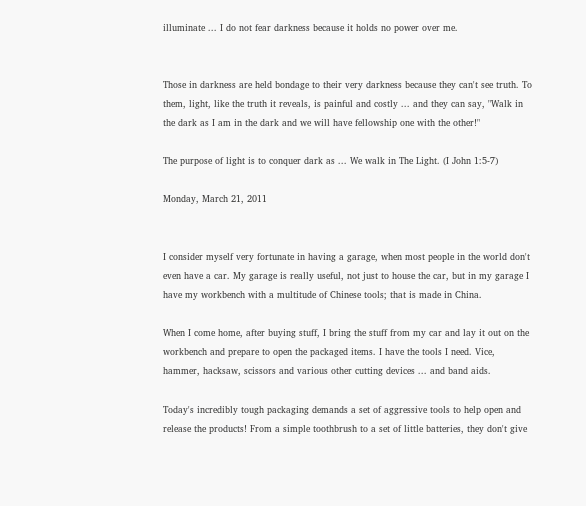illuminate ... I do not fear darkness because it holds no power over me.


Those in darkness are held bondage to their very darkness because they can't see truth. To them, light, like the truth it reveals, is painful and costly ... and they can say, "Walk in the dark as I am in the dark and we will have fellowship one with the other!"

The purpose of light is to conquer dark as ... We walk in The Light. (I John 1:5-7)

Monday, March 21, 2011


I consider myself very fortunate in having a garage, when most people in the world don't even have a car. My garage is really useful, not just to house the car, but in my garage I have my workbench with a multitude of Chinese tools; that is made in China.

When I come home, after buying stuff, I bring the stuff from my car and lay it out on the workbench and prepare to open the packaged items. I have the tools I need. Vice, hammer, hacksaw, scissors and various other cutting devices ... and band aids.

Today's incredibly tough packaging demands a set of aggressive tools to help open and release the products! From a simple toothbrush to a set of little batteries, they don't give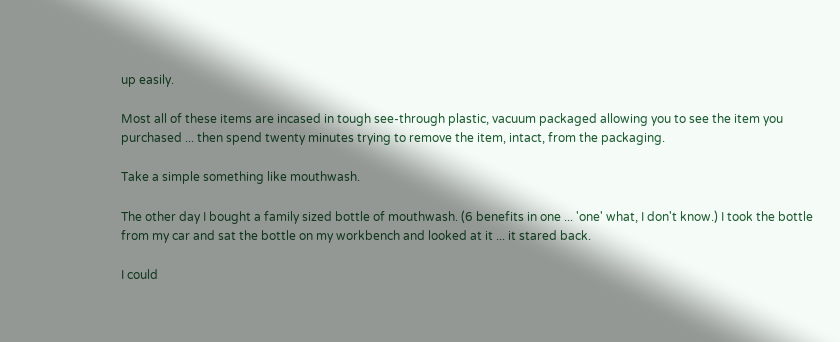up easily.

Most all of these items are incased in tough see-through plastic, vacuum packaged allowing you to see the item you purchased ... then spend twenty minutes trying to remove the item, intact, from the packaging.

Take a simple something like mouthwash.

The other day I bought a family sized bottle of mouthwash. (6 benefits in one ... 'one' what, I don't know.) I took the bottle from my car and sat the bottle on my workbench and looked at it ... it stared back.

I could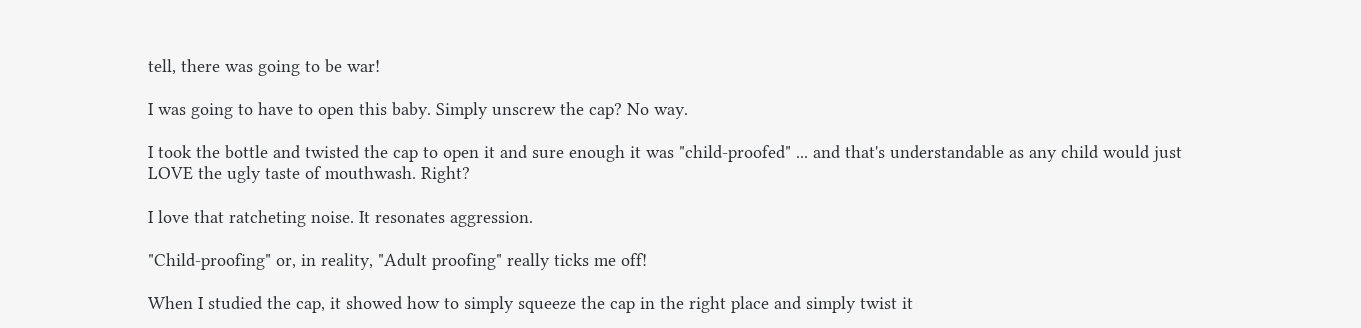tell, there was going to be war!

I was going to have to open this baby. Simply unscrew the cap? No way.

I took the bottle and twisted the cap to open it and sure enough it was "child-proofed" ... and that's understandable as any child would just LOVE the ugly taste of mouthwash. Right?

I love that ratcheting noise. It resonates aggression.

"Child-proofing" or, in reality, "Adult proofing" really ticks me off!

When I studied the cap, it showed how to simply squeeze the cap in the right place and simply twist it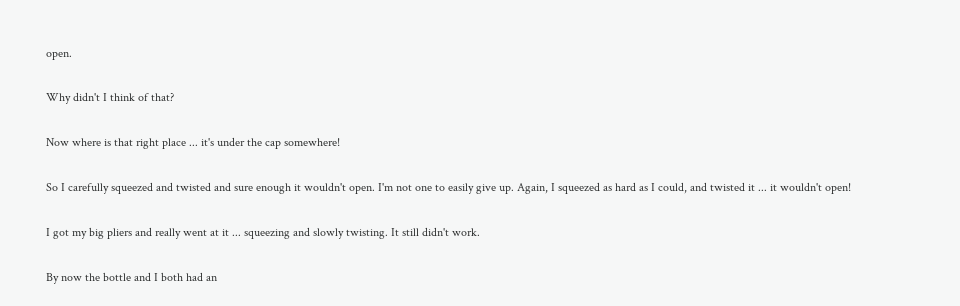open.

Why didn't I think of that?

Now where is that right place ... it's under the cap somewhere!

So I carefully squeezed and twisted and sure enough it wouldn't open. I'm not one to easily give up. Again, I squeezed as hard as I could, and twisted it ... it wouldn't open!

I got my big pliers and really went at it ... squeezing and slowly twisting. It still didn't work.

By now the bottle and I both had an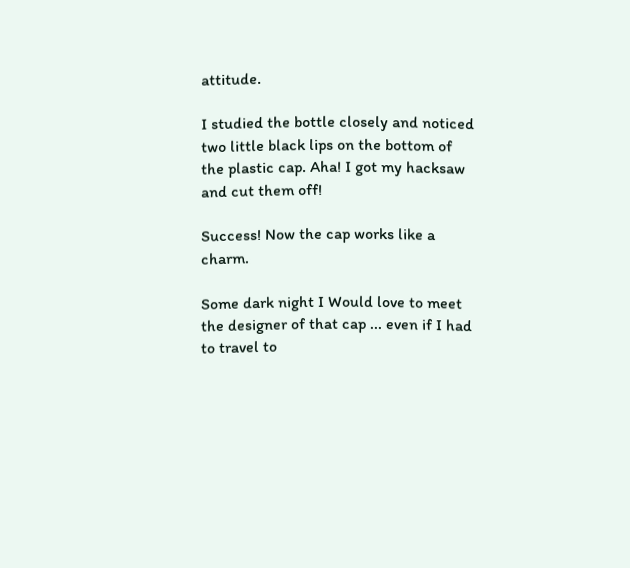attitude.

I studied the bottle closely and noticed two little black lips on the bottom of the plastic cap. Aha! I got my hacksaw and cut them off!

Success! Now the cap works like a charm.

Some dark night I Would love to meet the designer of that cap ... even if I had to travel to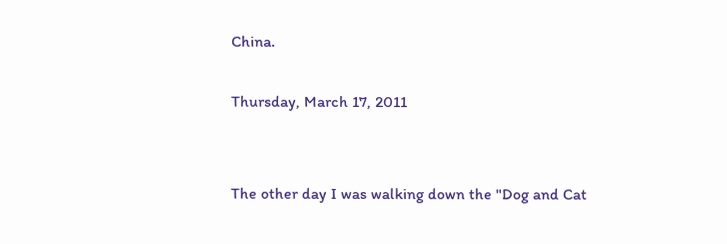China.

Thursday, March 17, 2011


The other day I was walking down the "Dog and Cat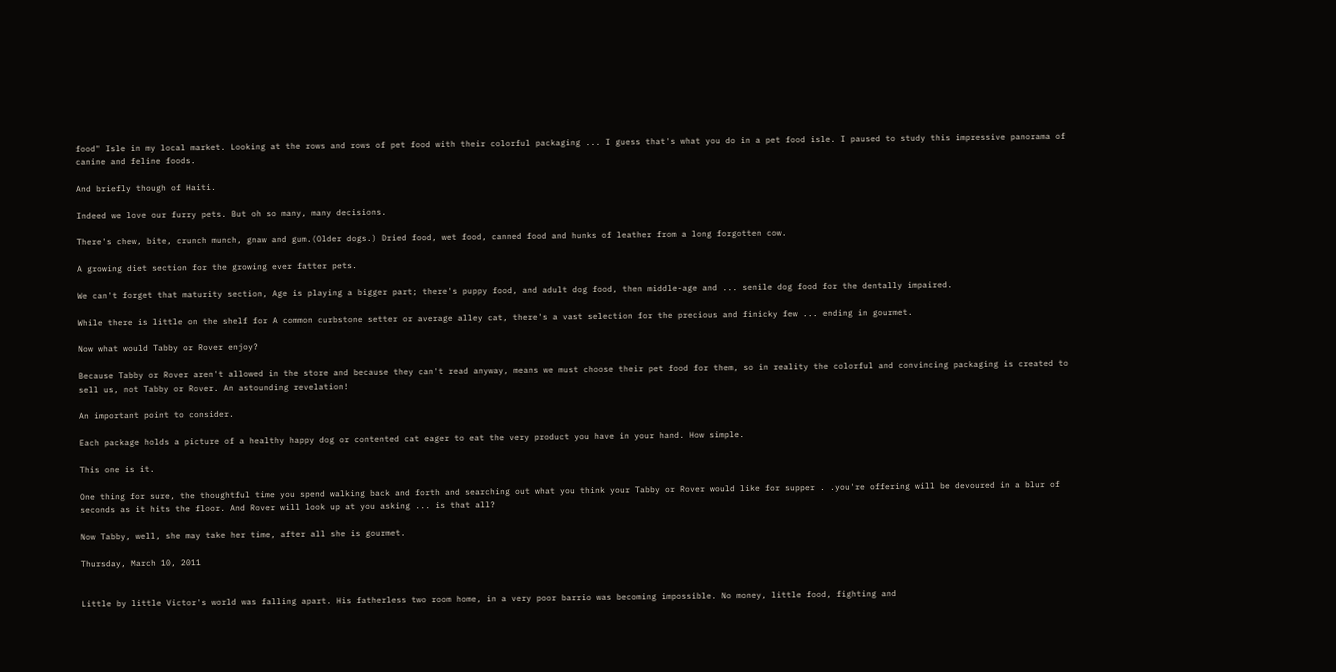food" Isle in my local market. Looking at the rows and rows of pet food with their colorful packaging ... I guess that's what you do in a pet food isle. I paused to study this impressive panorama of canine and feline foods.

And briefly though of Haiti.

Indeed we love our furry pets. But oh so many, many decisions.

There's chew, bite, crunch munch, gnaw and gum.(Older dogs.) Dried food, wet food, canned food and hunks of leather from a long forgotten cow.

A growing diet section for the growing ever fatter pets.

We can't forget that maturity section, Age is playing a bigger part; there's puppy food, and adult dog food, then middle-age and ... senile dog food for the dentally impaired.

While there is little on the shelf for A common curbstone setter or average alley cat, there's a vast selection for the precious and finicky few ... ending in gourmet.

Now what would Tabby or Rover enjoy?

Because Tabby or Rover aren't allowed in the store and because they can't read anyway, means we must choose their pet food for them, so in reality the colorful and convincing packaging is created to sell us, not Tabby or Rover. An astounding revelation!

An important point to consider.

Each package holds a picture of a healthy happy dog or contented cat eager to eat the very product you have in your hand. How simple.

This one is it.

One thing for sure, the thoughtful time you spend walking back and forth and searching out what you think your Tabby or Rover would like for supper . .you're offering will be devoured in a blur of seconds as it hits the floor. And Rover will look up at you asking ... is that all?

Now Tabby, well, she may take her time, after all she is gourmet.

Thursday, March 10, 2011


Little by little Victor's world was falling apart. His fatherless two room home, in a very poor barrio was becoming impossible. No money, little food, fighting and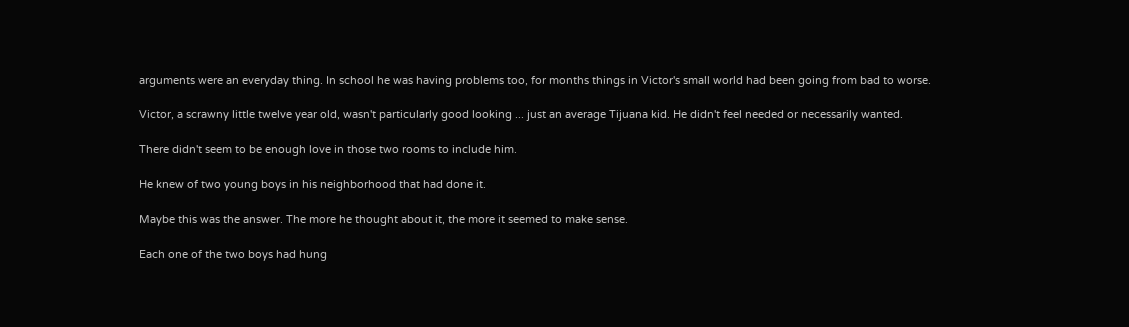arguments were an everyday thing. In school he was having problems too, for months things in Victor's small world had been going from bad to worse.

Victor, a scrawny little twelve year old, wasn't particularly good looking ... just an average Tijuana kid. He didn't feel needed or necessarily wanted.

There didn't seem to be enough love in those two rooms to include him.

He knew of two young boys in his neighborhood that had done it.

Maybe this was the answer. The more he thought about it, the more it seemed to make sense.

Each one of the two boys had hung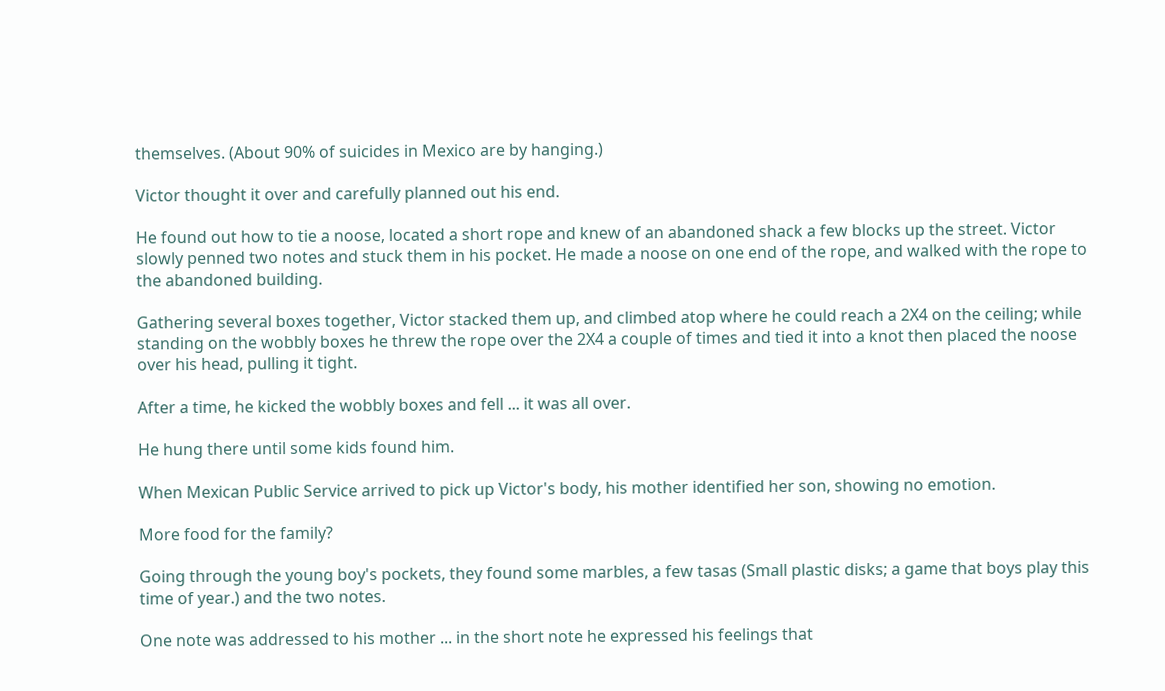themselves. (About 90% of suicides in Mexico are by hanging.)

Victor thought it over and carefully planned out his end.

He found out how to tie a noose, located a short rope and knew of an abandoned shack a few blocks up the street. Victor slowly penned two notes and stuck them in his pocket. He made a noose on one end of the rope, and walked with the rope to the abandoned building.

Gathering several boxes together, Victor stacked them up, and climbed atop where he could reach a 2X4 on the ceiling; while standing on the wobbly boxes he threw the rope over the 2X4 a couple of times and tied it into a knot then placed the noose over his head, pulling it tight.

After a time, he kicked the wobbly boxes and fell ... it was all over.

He hung there until some kids found him.

When Mexican Public Service arrived to pick up Victor's body, his mother identified her son, showing no emotion.

More food for the family?

Going through the young boy's pockets, they found some marbles, a few tasas (Small plastic disks; a game that boys play this time of year.) and the two notes.

One note was addressed to his mother ... in the short note he expressed his feelings that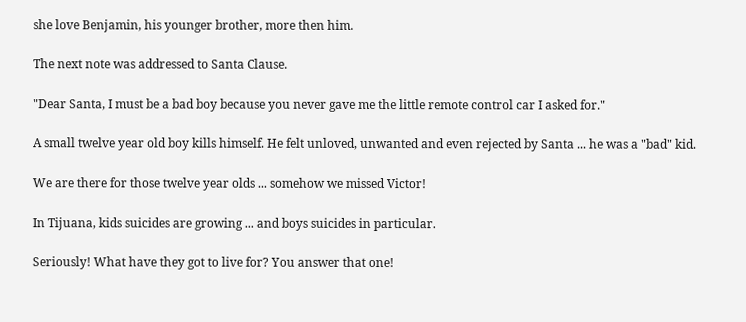she love Benjamin, his younger brother, more then him.

The next note was addressed to Santa Clause.

"Dear Santa, I must be a bad boy because you never gave me the little remote control car I asked for."

A small twelve year old boy kills himself. He felt unloved, unwanted and even rejected by Santa ... he was a "bad" kid.

We are there for those twelve year olds ... somehow we missed Victor!

In Tijuana, kids suicides are growing ... and boys suicides in particular.

Seriously! What have they got to live for? You answer that one!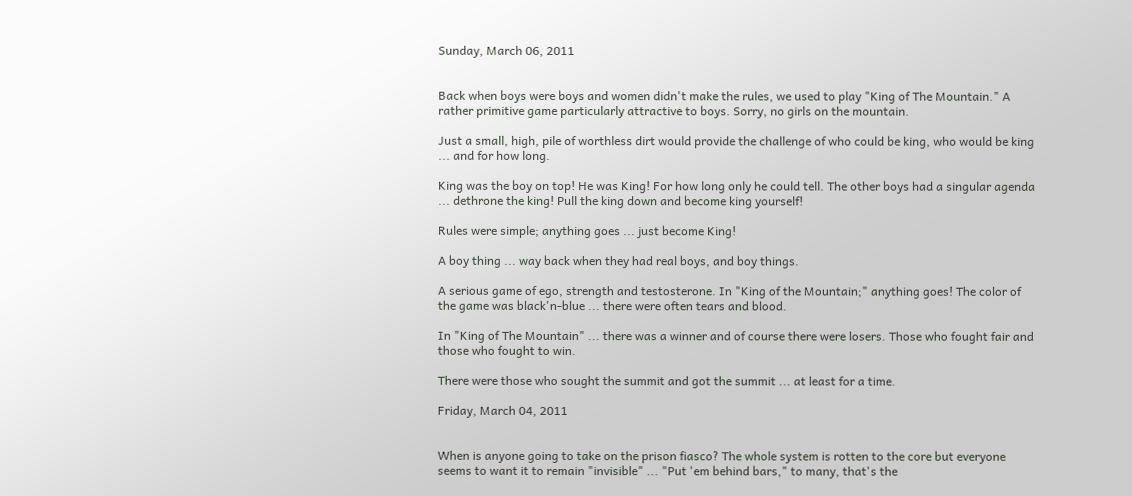Sunday, March 06, 2011


Back when boys were boys and women didn't make the rules, we used to play "King of The Mountain." A rather primitive game particularly attractive to boys. Sorry, no girls on the mountain.

Just a small, high, pile of worthless dirt would provide the challenge of who could be king, who would be king ... and for how long.

King was the boy on top! He was King! For how long only he could tell. The other boys had a singular agenda ... dethrone the king! Pull the king down and become king yourself!

Rules were simple; anything goes ... just become King!

A boy thing ... way back when they had real boys, and boy things.

A serious game of ego, strength and testosterone. In "King of the Mountain;" anything goes! The color of the game was black'n-blue ... there were often tears and blood.

In "King of The Mountain" ... there was a winner and of course there were losers. Those who fought fair and those who fought to win.

There were those who sought the summit and got the summit ... at least for a time.

Friday, March 04, 2011


When is anyone going to take on the prison fiasco? The whole system is rotten to the core but everyone seems to want it to remain "invisible" ... "Put 'em behind bars," to many, that's the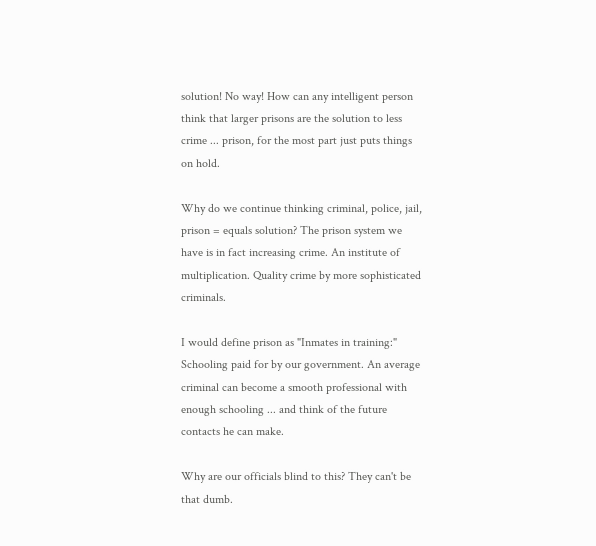solution! No way! How can any intelligent person think that larger prisons are the solution to less crime ... prison, for the most part just puts things on hold.

Why do we continue thinking criminal, police, jail, prison = equals solution? The prison system we have is in fact increasing crime. An institute of multiplication. Quality crime by more sophisticated criminals.

I would define prison as "Inmates in training:" Schooling paid for by our government. An average criminal can become a smooth professional with enough schooling ... and think of the future contacts he can make.

Why are our officials blind to this? They can't be that dumb.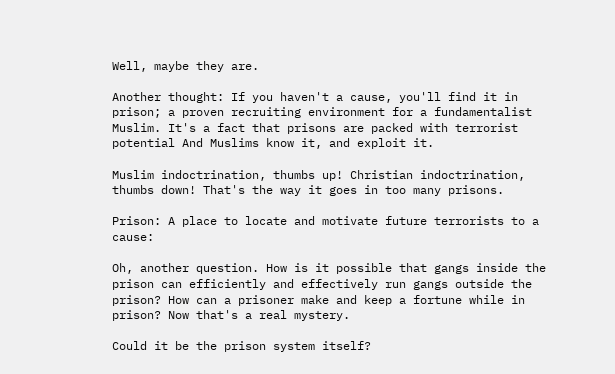Well, maybe they are.

Another thought: If you haven't a cause, you'll find it in prison; a proven recruiting environment for a fundamentalist Muslim. It's a fact that prisons are packed with terrorist potential And Muslims know it, and exploit it.

Muslim indoctrination, thumbs up! Christian indoctrination, thumbs down! That's the way it goes in too many prisons.

Prison: A place to locate and motivate future terrorists to a cause:

Oh, another question. How is it possible that gangs inside the prison can efficiently and effectively run gangs outside the prison? How can a prisoner make and keep a fortune while in prison? Now that's a real mystery.

Could it be the prison system itself?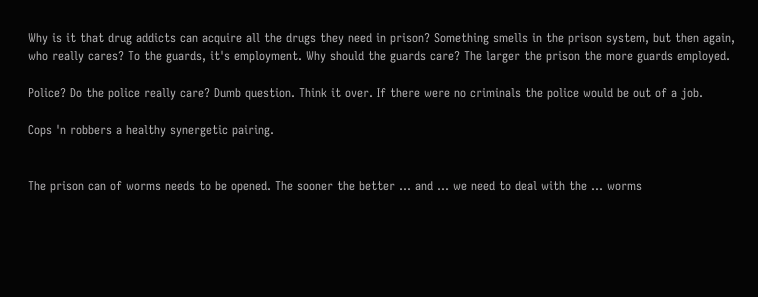Why is it that drug addicts can acquire all the drugs they need in prison? Something smells in the prison system, but then again, who really cares? To the guards, it's employment. Why should the guards care? The larger the prison the more guards employed.

Police? Do the police really care? Dumb question. Think it over. If there were no criminals the police would be out of a job.

Cops 'n robbers a healthy synergetic pairing.


The prison can of worms needs to be opened. The sooner the better ... and ... we need to deal with the ... worms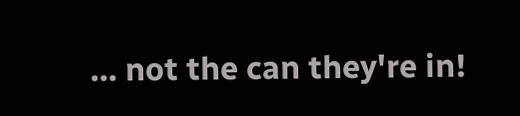... not the can they're in!